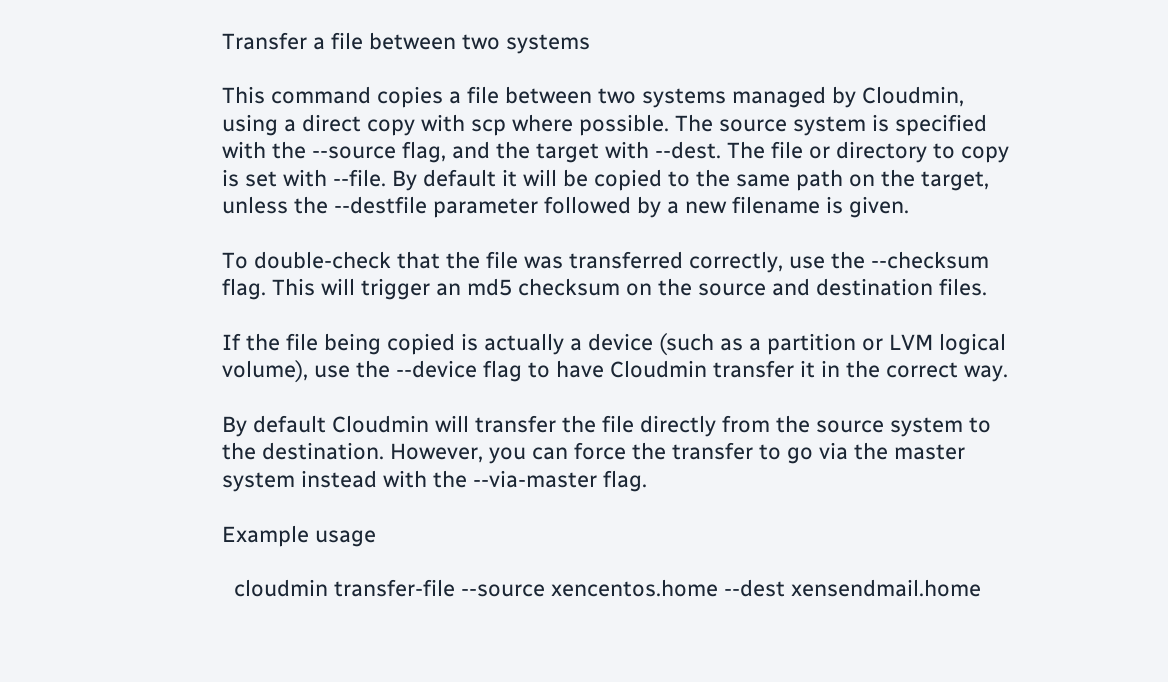Transfer a file between two systems

This command copies a file between two systems managed by Cloudmin, using a direct copy with scp where possible. The source system is specified with the --source flag, and the target with --dest. The file or directory to copy is set with --file. By default it will be copied to the same path on the target, unless the --destfile parameter followed by a new filename is given.

To double-check that the file was transferred correctly, use the --checksum flag. This will trigger an md5 checksum on the source and destination files.

If the file being copied is actually a device (such as a partition or LVM logical volume), use the --device flag to have Cloudmin transfer it in the correct way.

By default Cloudmin will transfer the file directly from the source system to the destination. However, you can force the transfer to go via the master system instead with the --via-master flag.

Example usage

  cloudmin transfer-file --source xencentos.home --dest xensendmail.home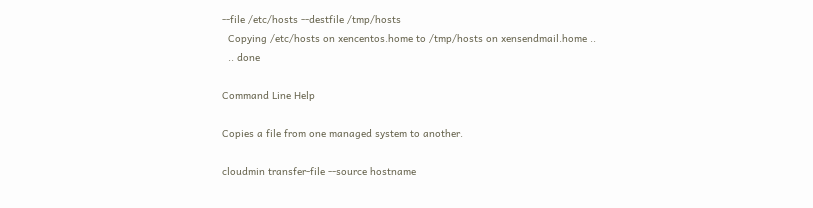--file /etc/hosts --destfile /tmp/hosts
  Copying /etc/hosts on xencentos.home to /tmp/hosts on xensendmail.home ..
  .. done

Command Line Help

Copies a file from one managed system to another.

cloudmin transfer-file --source hostname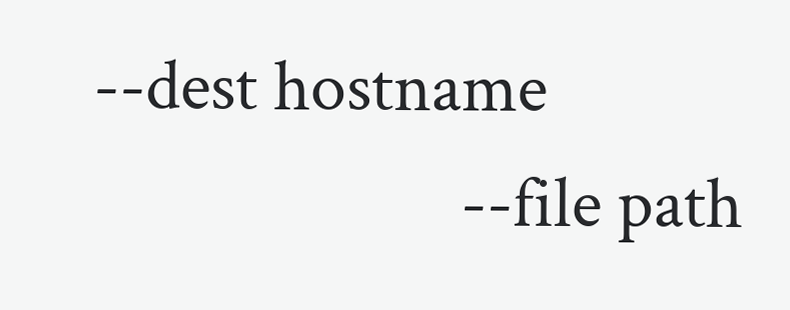--dest hostname
                       --file path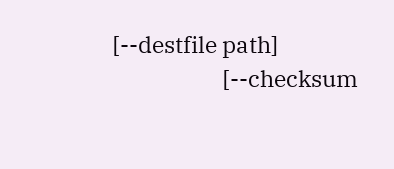[--destfile path]
                      [--checksum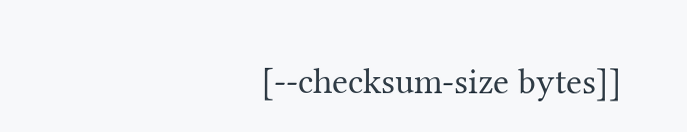[--checksum-size bytes]]